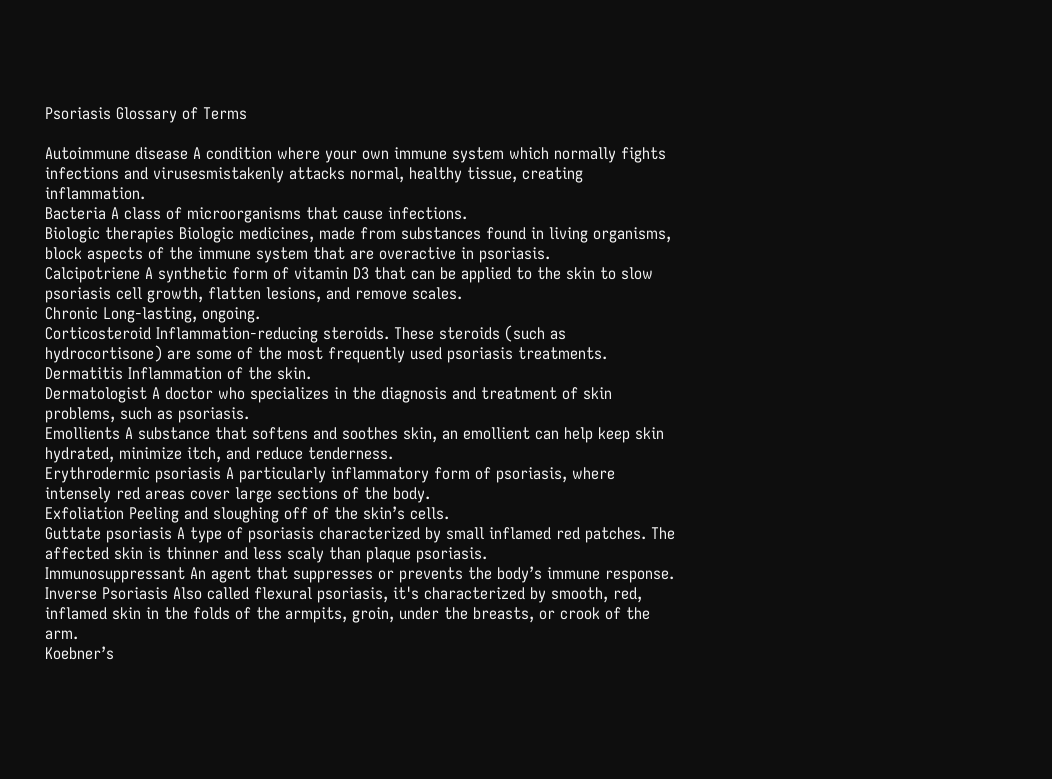Psoriasis Glossary of Terms

Autoimmune disease A condition where your own immune system which normally fights infections and virusesmistakenly attacks normal, healthy tissue, creating inflammation.
Bacteria A class of microorganisms that cause infections.
Biologic therapies Biologic medicines, made from substances found in living organisms, block aspects of the immune system that are overactive in psoriasis.
Calcipotriene A synthetic form of vitamin D3 that can be applied to the skin to slow psoriasis cell growth, flatten lesions, and remove scales.
Chronic Long-lasting, ongoing.
Corticosteroid Inflammation-reducing steroids. These steroids (such as hydrocortisone) are some of the most frequently used psoriasis treatments.
Dermatitis Inflammation of the skin.
Dermatologist A doctor who specializes in the diagnosis and treatment of skin problems, such as psoriasis.
Emollients A substance that softens and soothes skin, an emollient can help keep skin hydrated, minimize itch, and reduce tenderness.
Erythrodermic psoriasis A particularly inflammatory form of psoriasis, where intensely red areas cover large sections of the body.
Exfoliation Peeling and sloughing off of the skin’s cells.
Guttate psoriasis A type of psoriasis characterized by small inflamed red patches. The affected skin is thinner and less scaly than plaque psoriasis.
Immunosuppressant An agent that suppresses or prevents the body’s immune response.
Inverse Psoriasis Also called flexural psoriasis, it's characterized by smooth, red, inflamed skin in the folds of the armpits, groin, under the breasts, or crook of the arm.
Koebner’s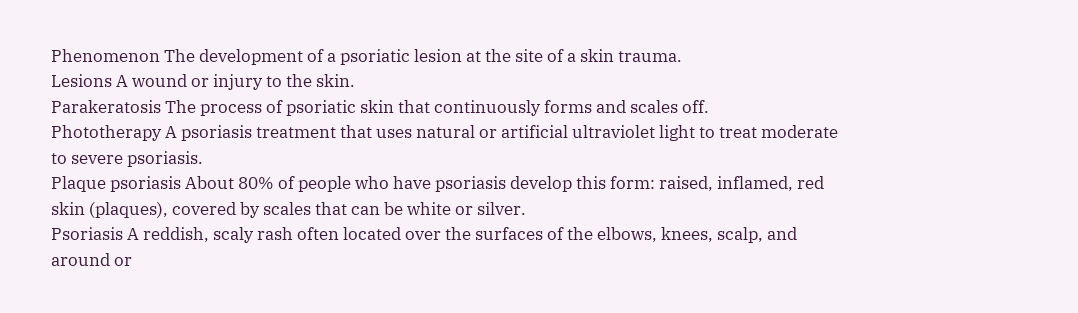Phenomenon The development of a psoriatic lesion at the site of a skin trauma.
Lesions A wound or injury to the skin.
Parakeratosis The process of psoriatic skin that continuously forms and scales off.
Phototherapy A psoriasis treatment that uses natural or artificial ultraviolet light to treat moderate to severe psoriasis.
Plaque psoriasis About 80% of people who have psoriasis develop this form: raised, inflamed, red skin (plaques), covered by scales that can be white or silver.
Psoriasis A reddish, scaly rash often located over the surfaces of the elbows, knees, scalp, and around or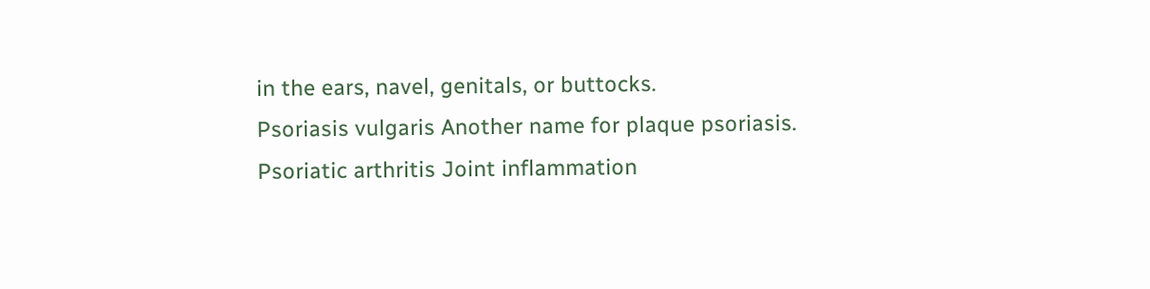in the ears, navel, genitals, or buttocks.
Psoriasis vulgaris Another name for plaque psoriasis.
Psoriatic arthritis Joint inflammation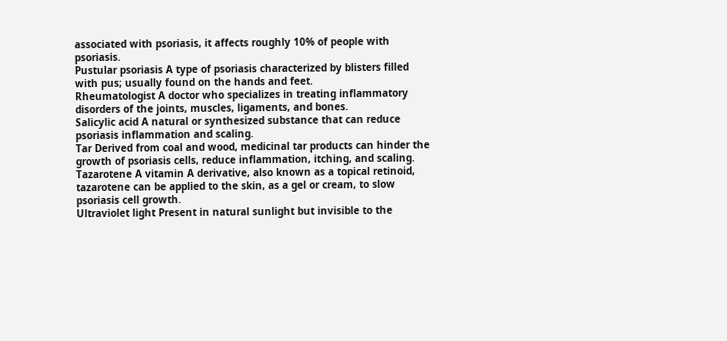associated with psoriasis, it affects roughly 10% of people with psoriasis.
Pustular psoriasis A type of psoriasis characterized by blisters filled with pus; usually found on the hands and feet.
Rheumatologist A doctor who specializes in treating inflammatory disorders of the joints, muscles, ligaments, and bones.
Salicylic acid A natural or synthesized substance that can reduce psoriasis inflammation and scaling.
Tar Derived from coal and wood, medicinal tar products can hinder the growth of psoriasis cells, reduce inflammation, itching, and scaling.
Tazarotene A vitamin A derivative, also known as a topical retinoid, tazarotene can be applied to the skin, as a gel or cream, to slow psoriasis cell growth.
Ultraviolet light Present in natural sunlight but invisible to the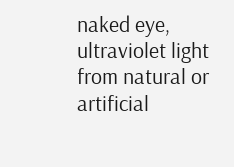naked eye, ultraviolet light from natural or artificial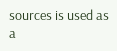sources is used as a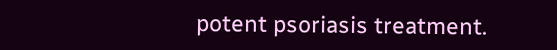potent psoriasis treatment.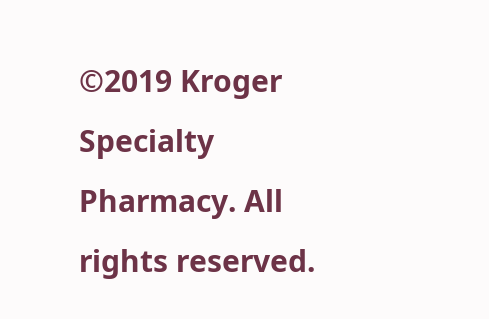©2019 Kroger Specialty Pharmacy. All rights reserved.